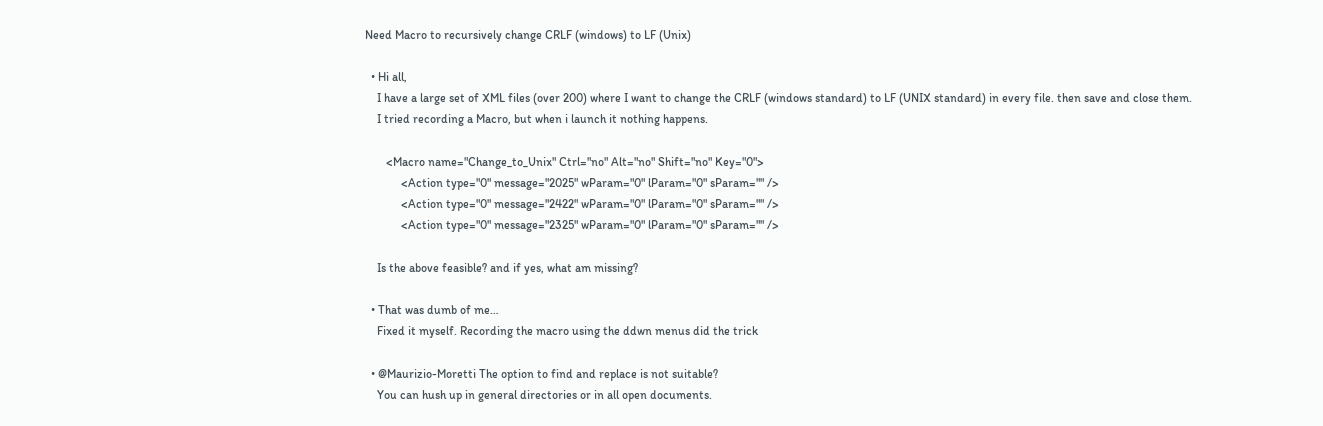Need Macro to recursively change CRLF (windows) to LF (Unix)

  • Hi all,
    I have a large set of XML files (over 200) where I want to change the CRLF (windows standard) to LF (UNIX standard) in every file. then save and close them.
    I tried recording a Macro, but when i launch it nothing happens.

       <Macro name="Change_to_Unix" Ctrl="no" Alt="no" Shift="no" Key="0">
            <Action type="0" message="2025" wParam="0" lParam="0" sParam="" />
            <Action type="0" message="2422" wParam="0" lParam="0" sParam="" />
            <Action type="0" message="2325" wParam="0" lParam="0" sParam="" />

    Is the above feasible? and if yes, what am missing?

  • That was dumb of me…
    Fixed it myself. Recording the macro using the ddwn menus did the trick

  • @Maurizio-Moretti The option to find and replace is not suitable?
    You can hush up in general directories or in all open documents.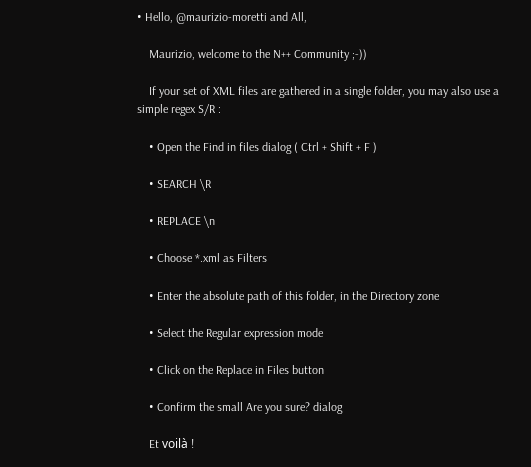• Hello, @maurizio-moretti and All,

    Maurizio, welcome to the N++ Community ;-))

    If your set of XML files are gathered in a single folder, you may also use a simple regex S/R :

    • Open the Find in files dialog ( Ctrl + Shift + F )

    • SEARCH \R

    • REPLACE \n

    • Choose *.xml as Filters

    • Enter the absolute path of this folder, in the Directory zone

    • Select the Regular expression mode

    • Click on the Replace in Files button

    • Confirm the small Are you sure? dialog

    Et voilà !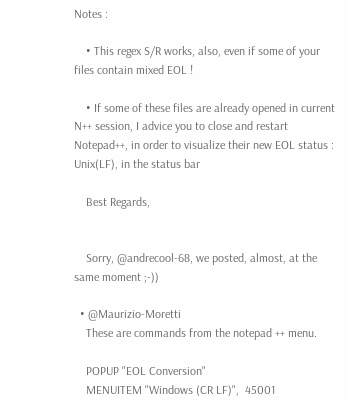Notes :

    • This regex S/R works, also, even if some of your files contain mixed EOL !

    • If some of these files are already opened in current N++ session, I advice you to close and restart Notepad++, in order to visualize their new EOL status : Unix(LF), in the status bar

    Best Regards,


    Sorry, @andrecool-68, we posted, almost, at the same moment ;-))

  • @Maurizio-Moretti
    These are commands from the notepad ++ menu.

    POPUP "EOL Conversion"
    MENUITEM "Windows (CR LF)",  45001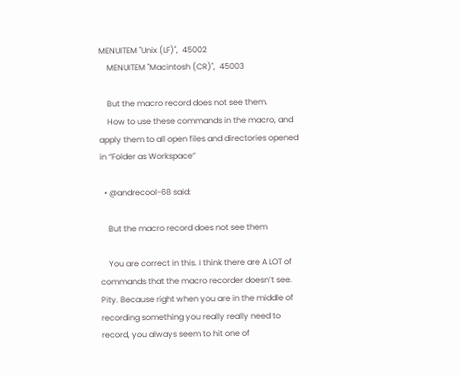MENUITEM "Unix (LF)",  45002
    MENUITEM "Macintosh (CR)",  45003

    But the macro record does not see them.
    How to use these commands in the macro, and apply them to all open files and directories opened in “Folder as Workspace”

  • @andrecool-68 said:

    But the macro record does not see them

    You are correct in this. I think there are A LOT of commands that the macro recorder doesn’t see. Pity. Because right when you are in the middle of recording something you really really need to record, you always seem to hit one of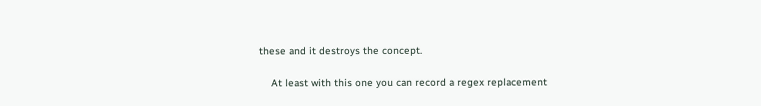these and it destroys the concept.

    At least with this one you can record a regex replacement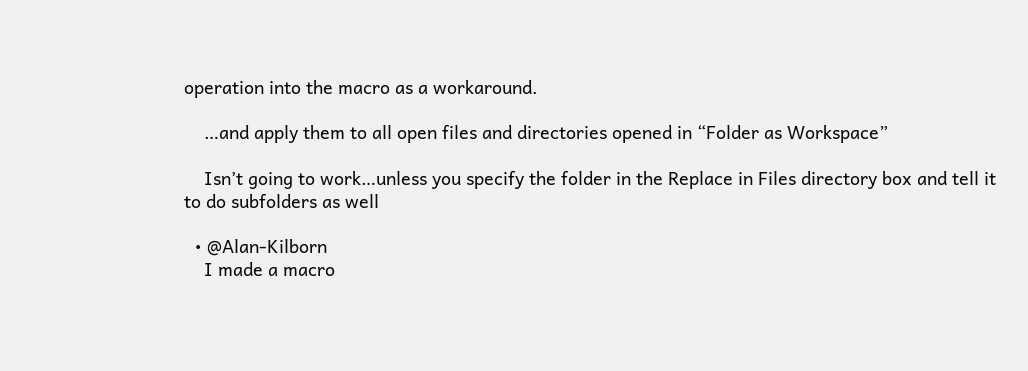operation into the macro as a workaround.

    …and apply them to all open files and directories opened in “Folder as Workspace”

    Isn’t going to work…unless you specify the folder in the Replace in Files directory box and tell it to do subfolders as well

  • @Alan-Kilborn
    I made a macro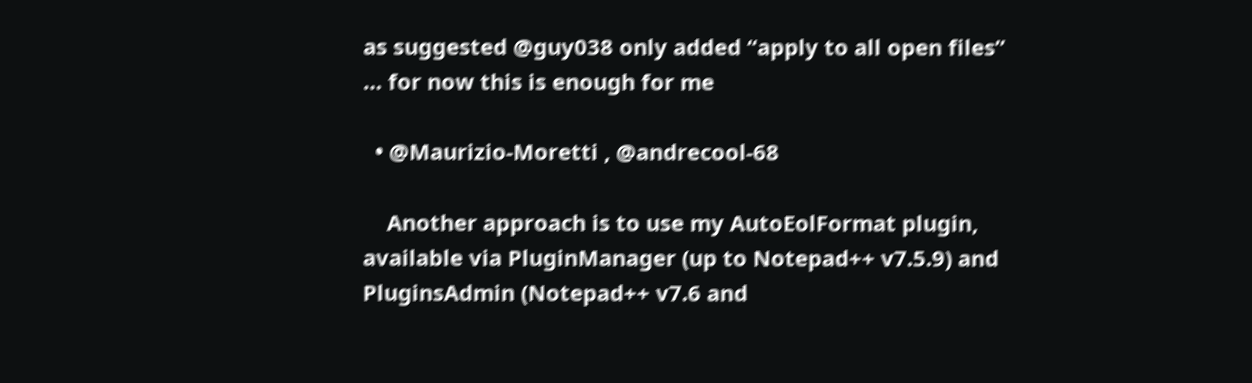as suggested @guy038 only added “apply to all open files” … for now this is enough for me

  • @Maurizio-Moretti , @andrecool-68

    Another approach is to use my AutoEolFormat plugin, available via PluginManager (up to Notepad++ v7.5.9) and PluginsAdmin (Notepad++ v7.6 and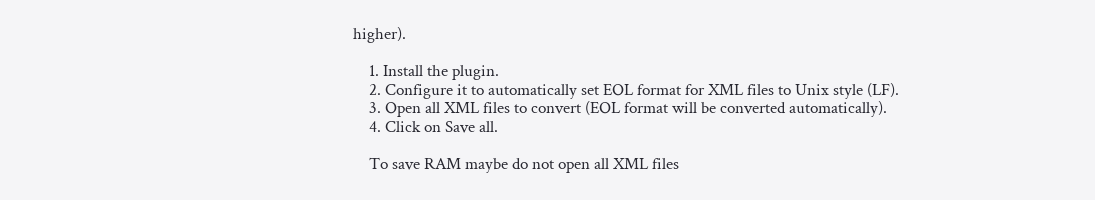higher).

    1. Install the plugin.
    2. Configure it to automatically set EOL format for XML files to Unix style (LF).
    3. Open all XML files to convert (EOL format will be converted automatically).
    4. Click on Save all.

    To save RAM maybe do not open all XML files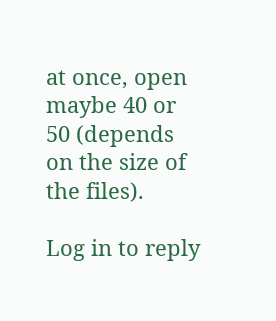at once, open maybe 40 or 50 (depends on the size of the files).

Log in to reply